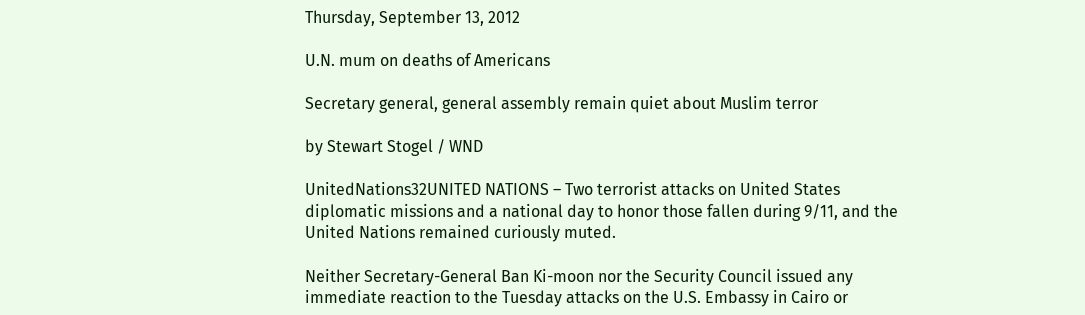Thursday, September 13, 2012

U.N. mum on deaths of Americans

Secretary general, general assembly remain quiet about Muslim terror

by Stewart Stogel / WND

UnitedNations32UNITED NATIONS – Two terrorist attacks on United States diplomatic missions and a national day to honor those fallen during 9/11, and the United Nations remained curiously muted.

Neither Secretary-General Ban Ki-moon nor the Security Council issued any immediate reaction to the Tuesday attacks on the U.S. Embassy in Cairo or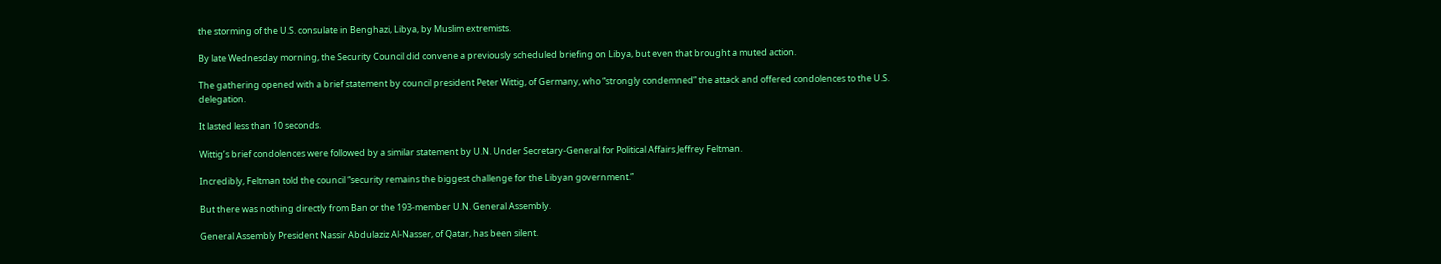the storming of the U.S. consulate in Benghazi, Libya, by Muslim extremists.

By late Wednesday morning, the Security Council did convene a previously scheduled briefing on Libya, but even that brought a muted action.

The gathering opened with a brief statement by council president Peter Wittig, of Germany, who “strongly condemned” the attack and offered condolences to the U.S. delegation.

It lasted less than 10 seconds.

Wittig’s brief condolences were followed by a similar statement by U.N. Under Secretary-General for Political Affairs Jeffrey Feltman.

Incredibly, Feltman told the council “security remains the biggest challenge for the Libyan government.”

But there was nothing directly from Ban or the 193-member U.N. General Assembly.

General Assembly President Nassir Abdulaziz Al-Nasser, of Qatar, has been silent.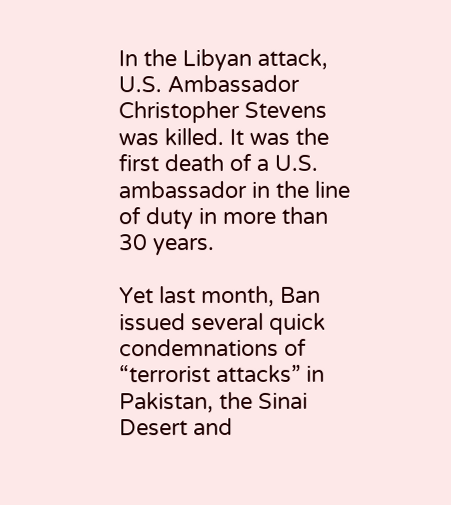In the Libyan attack, U.S. Ambassador Christopher Stevens was killed. It was the first death of a U.S. ambassador in the line of duty in more than 30 years.

Yet last month, Ban issued several quick condemnations of “terrorist attacks” in Pakistan, the Sinai Desert and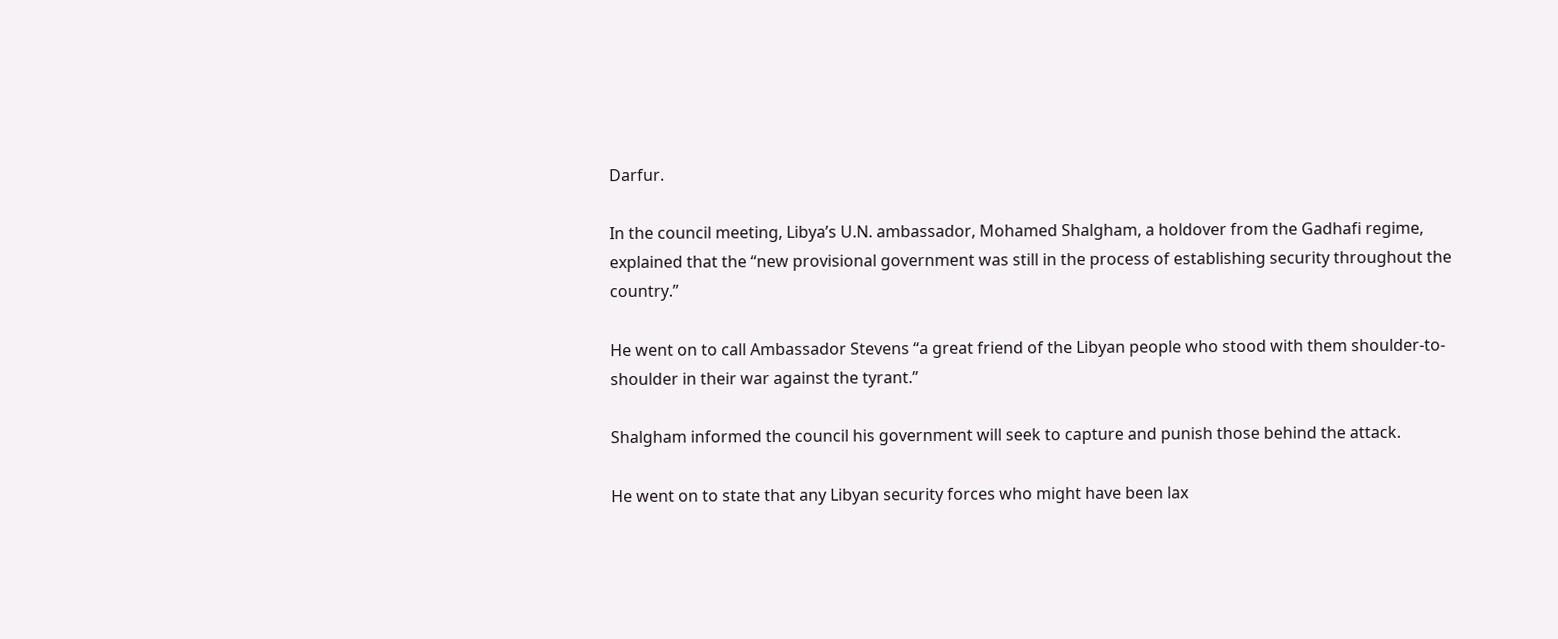Darfur.

In the council meeting, Libya’s U.N. ambassador, Mohamed Shalgham, a holdover from the Gadhafi regime, explained that the “new provisional government was still in the process of establishing security throughout the country.”

He went on to call Ambassador Stevens “a great friend of the Libyan people who stood with them shoulder-to-shoulder in their war against the tyrant.”

Shalgham informed the council his government will seek to capture and punish those behind the attack.

He went on to state that any Libyan security forces who might have been lax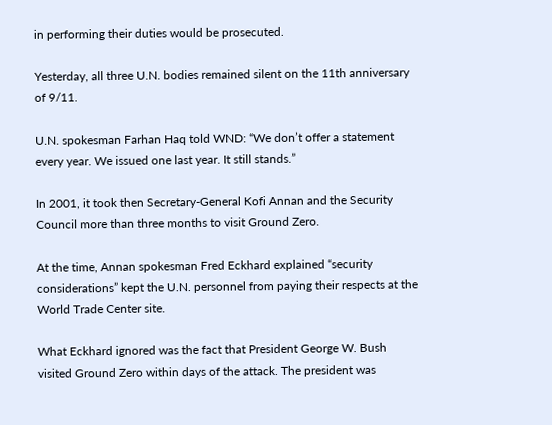in performing their duties would be prosecuted.

Yesterday, all three U.N. bodies remained silent on the 11th anniversary of 9/11.

U.N. spokesman Farhan Haq told WND: “We don’t offer a statement every year. We issued one last year. It still stands.”

In 2001, it took then Secretary-General Kofi Annan and the Security Council more than three months to visit Ground Zero.

At the time, Annan spokesman Fred Eckhard explained “security considerations” kept the U.N. personnel from paying their respects at the World Trade Center site.

What Eckhard ignored was the fact that President George W. Bush visited Ground Zero within days of the attack. The president was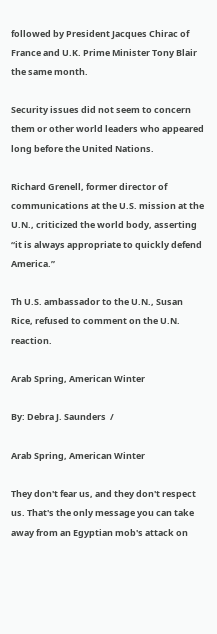followed by President Jacques Chirac of France and U.K. Prime Minister Tony Blair the same month.

Security issues did not seem to concern them or other world leaders who appeared long before the United Nations.

Richard Grenell, former director of communications at the U.S. mission at the U.N., criticized the world body, asserting “it is always appropriate to quickly defend America.”

Th U.S. ambassador to the U.N., Susan Rice, refused to comment on the U.N. reaction.

Arab Spring, American Winter

By: Debra J. Saunders  /

Arab Spring, American Winter

They don't fear us, and they don't respect us. That's the only message you can take away from an Egyptian mob's attack on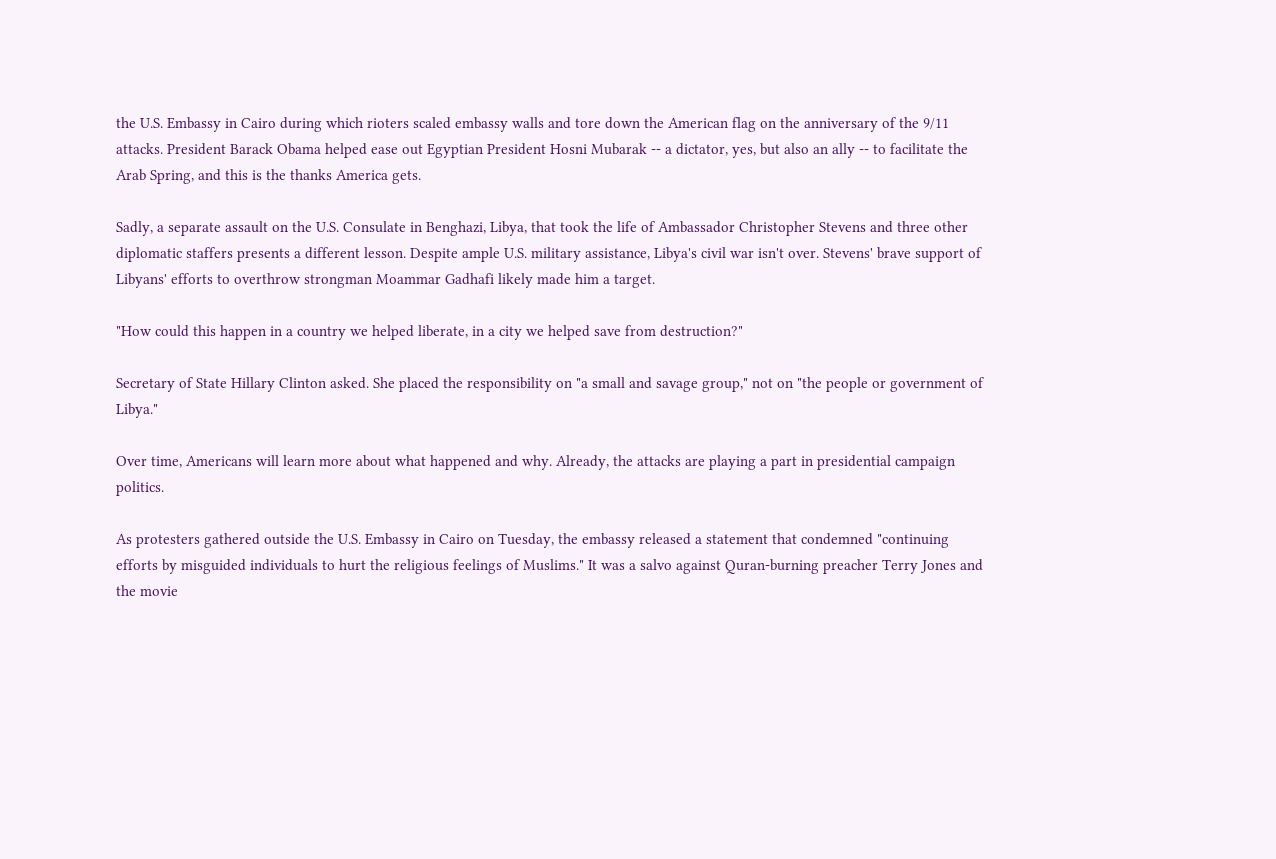the U.S. Embassy in Cairo during which rioters scaled embassy walls and tore down the American flag on the anniversary of the 9/11 attacks. President Barack Obama helped ease out Egyptian President Hosni Mubarak -- a dictator, yes, but also an ally -- to facilitate the Arab Spring, and this is the thanks America gets.

Sadly, a separate assault on the U.S. Consulate in Benghazi, Libya, that took the life of Ambassador Christopher Stevens and three other diplomatic staffers presents a different lesson. Despite ample U.S. military assistance, Libya's civil war isn't over. Stevens' brave support of Libyans' efforts to overthrow strongman Moammar Gadhafi likely made him a target.

"How could this happen in a country we helped liberate, in a city we helped save from destruction?"

Secretary of State Hillary Clinton asked. She placed the responsibility on "a small and savage group," not on "the people or government of Libya."

Over time, Americans will learn more about what happened and why. Already, the attacks are playing a part in presidential campaign politics.

As protesters gathered outside the U.S. Embassy in Cairo on Tuesday, the embassy released a statement that condemned "continuing efforts by misguided individuals to hurt the religious feelings of Muslims." It was a salvo against Quran-burning preacher Terry Jones and the movie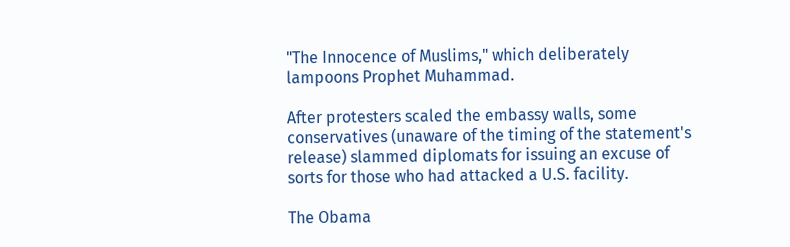"The Innocence of Muslims," which deliberately lampoons Prophet Muhammad.

After protesters scaled the embassy walls, some conservatives (unaware of the timing of the statement's release) slammed diplomats for issuing an excuse of sorts for those who had attacked a U.S. facility.

The Obama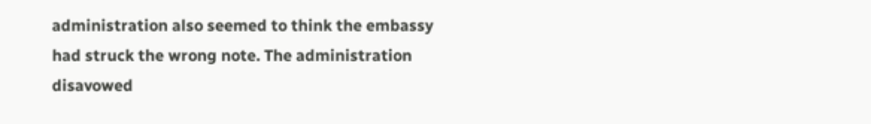administration also seemed to think the embassy had struck the wrong note. The administration disavowed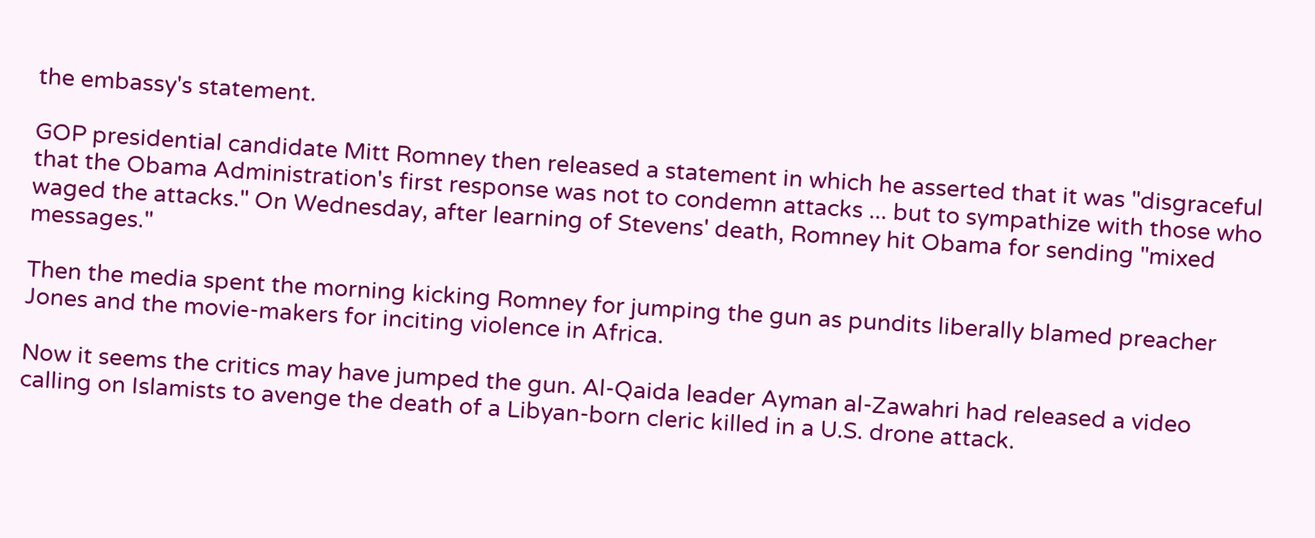the embassy's statement.

GOP presidential candidate Mitt Romney then released a statement in which he asserted that it was "disgraceful that the Obama Administration's first response was not to condemn attacks ... but to sympathize with those who waged the attacks." On Wednesday, after learning of Stevens' death, Romney hit Obama for sending "mixed messages."

Then the media spent the morning kicking Romney for jumping the gun as pundits liberally blamed preacher Jones and the movie-makers for inciting violence in Africa.

Now it seems the critics may have jumped the gun. Al-Qaida leader Ayman al-Zawahri had released a video calling on Islamists to avenge the death of a Libyan-born cleric killed in a U.S. drone attack.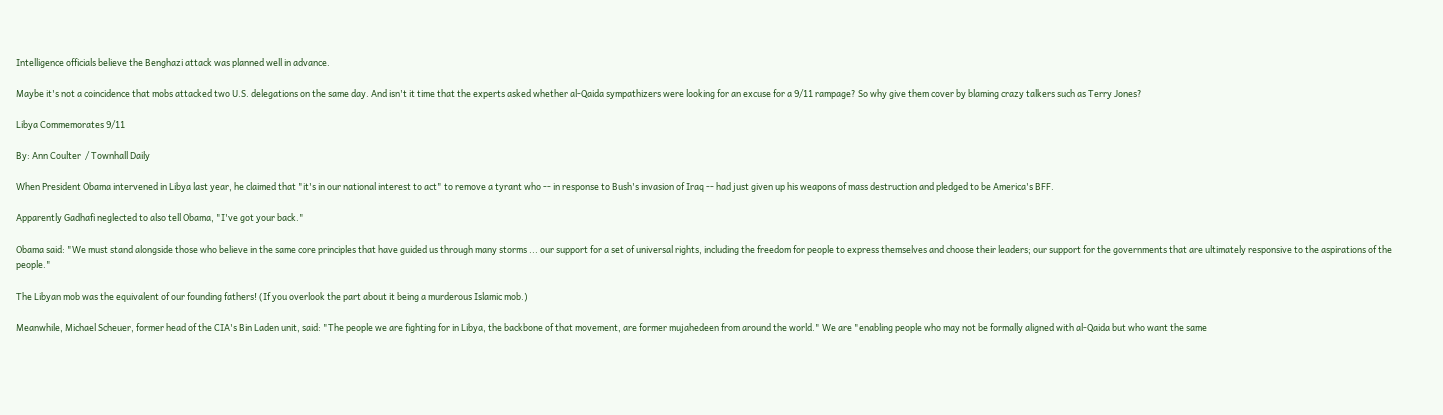Intelligence officials believe the Benghazi attack was planned well in advance.

Maybe it's not a coincidence that mobs attacked two U.S. delegations on the same day. And isn't it time that the experts asked whether al-Qaida sympathizers were looking for an excuse for a 9/11 rampage? So why give them cover by blaming crazy talkers such as Terry Jones?

Libya Commemorates 9/11

By: Ann Coulter  / Townhall Daily

When President Obama intervened in Libya last year, he claimed that "it's in our national interest to act" to remove a tyrant who -- in response to Bush's invasion of Iraq -- had just given up his weapons of mass destruction and pledged to be America's BFF.

Apparently Gadhafi neglected to also tell Obama, "I've got your back."

Obama said: "We must stand alongside those who believe in the same core principles that have guided us through many storms ... our support for a set of universal rights, including the freedom for people to express themselves and choose their leaders; our support for the governments that are ultimately responsive to the aspirations of the people."

The Libyan mob was the equivalent of our founding fathers! (If you overlook the part about it being a murderous Islamic mob.)

Meanwhile, Michael Scheuer, former head of the CIA's Bin Laden unit, said: "The people we are fighting for in Libya, the backbone of that movement, are former mujahedeen from around the world." We are "enabling people who may not be formally aligned with al-Qaida but who want the same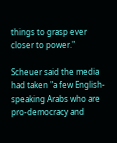things to grasp ever closer to power."

Scheuer said the media had taken "a few English-speaking Arabs who are pro-democracy and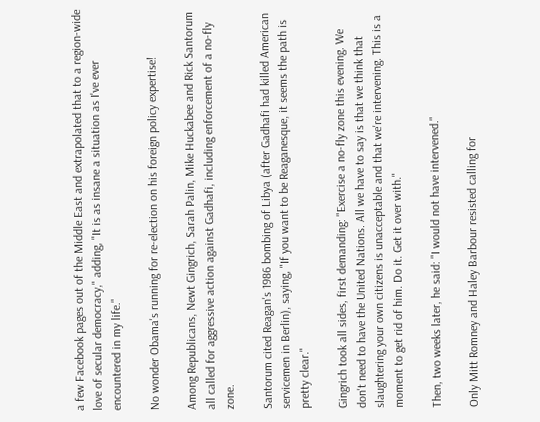a few Facebook pages out of the Middle East and extrapolated that to a region-wide love of secular democracy," adding, "It is as insane a situation as I've ever encountered in my life."

No wonder Obama's running for re-election on his foreign policy expertise!

Among Republicans, Newt Gingrich, Sarah Palin, Mike Huckabee and Rick Santorum all called for aggressive action against Gadhafi, including enforcement of a no-fly zone.

Santorum cited Reagan's 1986 bombing of Libya (after Gadhafi had killed American servicemen in Berlin), saying, "If you want to be Reaganesque, it seems the path is pretty clear."

Gingrich took all sides, first demanding: "Exercise a no-fly zone this evening. We don't need to have the United Nations. All we have to say is that we think that slaughtering your own citizens is unacceptable and that we're intervening. This is a moment to get rid of him. Do it. Get it over with."

Then, two weeks later, he said: "I would not have intervened."

Only Mitt Romney and Haley Barbour resisted calling for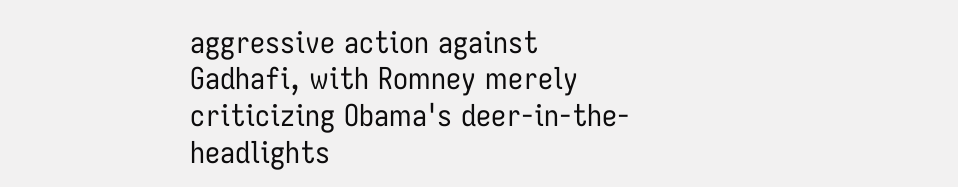aggressive action against Gadhafi, with Romney merely criticizing Obama's deer-in-the-headlights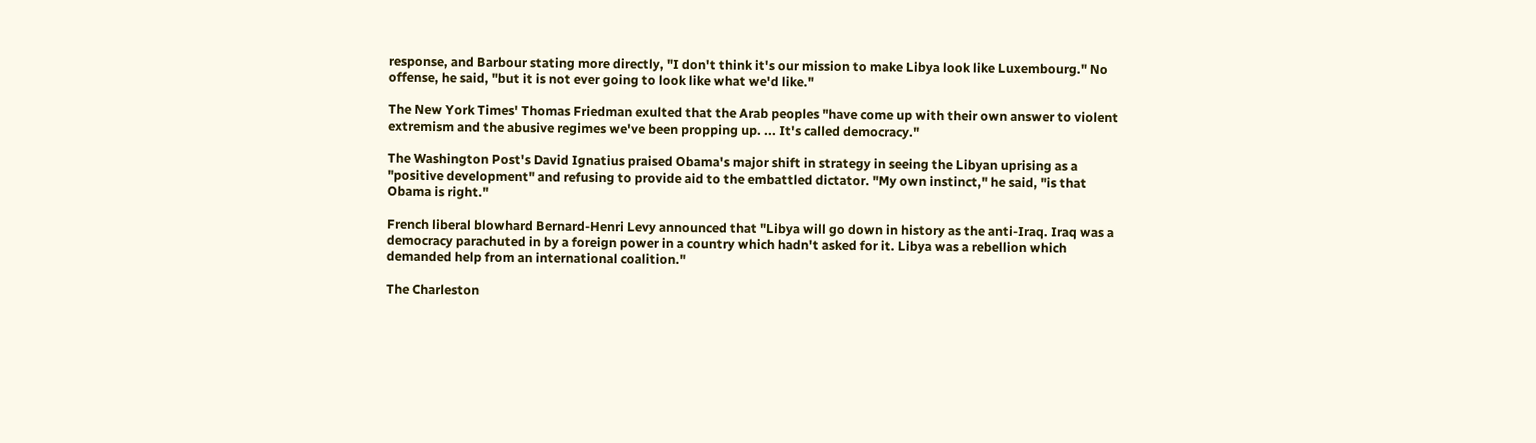response, and Barbour stating more directly, "I don't think it's our mission to make Libya look like Luxembourg." No offense, he said, "but it is not ever going to look like what we'd like."

The New York Times' Thomas Friedman exulted that the Arab peoples "have come up with their own answer to violent extremism and the abusive regimes we've been propping up. ... It's called democracy."

The Washington Post's David Ignatius praised Obama's major shift in strategy in seeing the Libyan uprising as a "positive development" and refusing to provide aid to the embattled dictator. "My own instinct," he said, "is that Obama is right."

French liberal blowhard Bernard-Henri Levy announced that "Libya will go down in history as the anti-Iraq. Iraq was a democracy parachuted in by a foreign power in a country which hadn't asked for it. Libya was a rebellion which demanded help from an international coalition."

The Charleston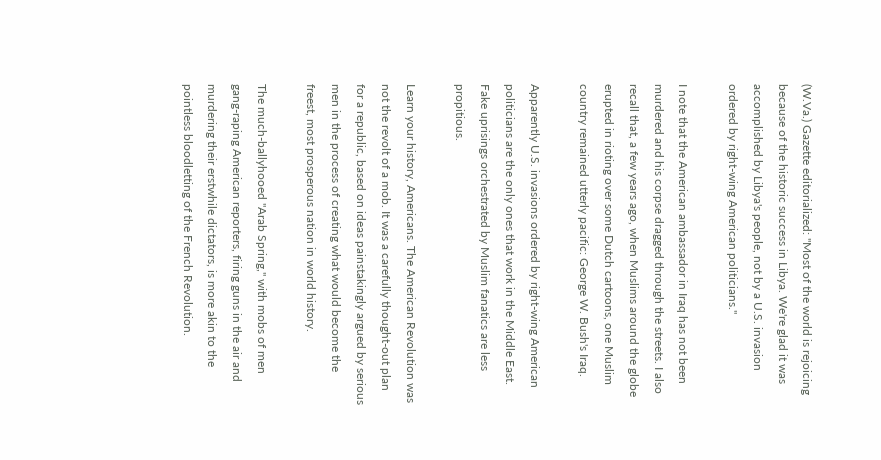(W.Va.) Gazette editorialized: "Most of the world is rejoicing because of the historic success in Libya. We're glad it was accomplished by Libya's people, not by a U.S. invasion ordered by right-wing American politicians."

I note that the American ambassador in Iraq has not been murdered and his corpse dragged through the streets. I also recall that, a few years ago, when Muslims around the globe erupted in rioting over some Dutch cartoons, one Muslim country remained utterly pacific: George W. Bush's Iraq.

Apparently U.S. invasions ordered by right-wing American politicians are the only ones that work in the Middle East. Fake uprisings orchestrated by Muslim fanatics are less propitious.

Learn your history, Americans. The American Revolution was not the revolt of a mob. It was a carefully thought-out plan for a republic, based on ideas painstakingly argued by serious men in the process of creating what would become the freest, most prosperous nation in world history.

The much-ballyhooed "Arab Spring," with mobs of men gang-raping American reporters, firing guns in the air and murdering their erstwhile dictators, is more akin to the pointless bloodletting of the French Revolution.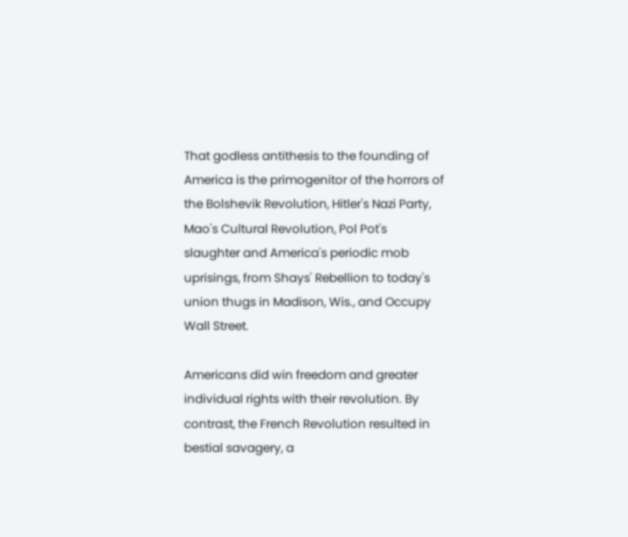That godless antithesis to the founding of America is the primogenitor of the horrors of the Bolshevik Revolution, Hitler's Nazi Party, Mao's Cultural Revolution, Pol Pot's slaughter and America's periodic mob uprisings, from Shays' Rebellion to today's union thugs in Madison, Wis., and Occupy Wall Street.

Americans did win freedom and greater individual rights with their revolution. By contrast, the French Revolution resulted in bestial savagery, a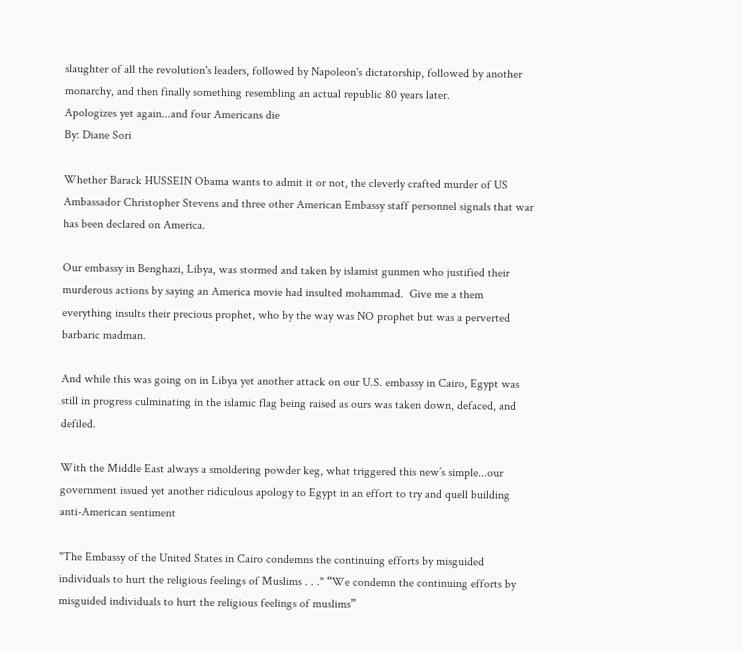slaughter of all the revolution's leaders, followed by Napoleon's dictatorship, followed by another monarchy, and then finally something resembling an actual republic 80 years later.
Apologizes yet again...and four Americans die
By: Diane Sori

Whether Barack HUSSEIN Obama wants to admit it or not, the cleverly crafted murder of US Ambassador Christopher Stevens and three other American Embassy staff personnel signals that war has been declared on America.

Our embassy in Benghazi, Libya, was stormed and taken by islamist gunmen who justified their murderous actions by saying an America movie had insulted mohammad.  Give me a them everything insults their precious prophet, who by the way was NO prophet but was a perverted barbaric madman.

And while this was going on in Libya yet another attack on our U.S. embassy in Cairo, Egypt was still in progress culminating in the islamic flag being raised as ours was taken down, defaced, and defiled.

With the Middle East always a smoldering powder keg, what triggered this new’s simple...our government issued yet another ridiculous apology to Egypt in an effort to try and quell building anti-American sentiment

"The Embassy of the United States in Cairo condemns the continuing efforts by misguided individuals to hurt the religious feelings of Muslims . . ." “We condemn the continuing efforts by misguided individuals to hurt the religious feelings of muslims”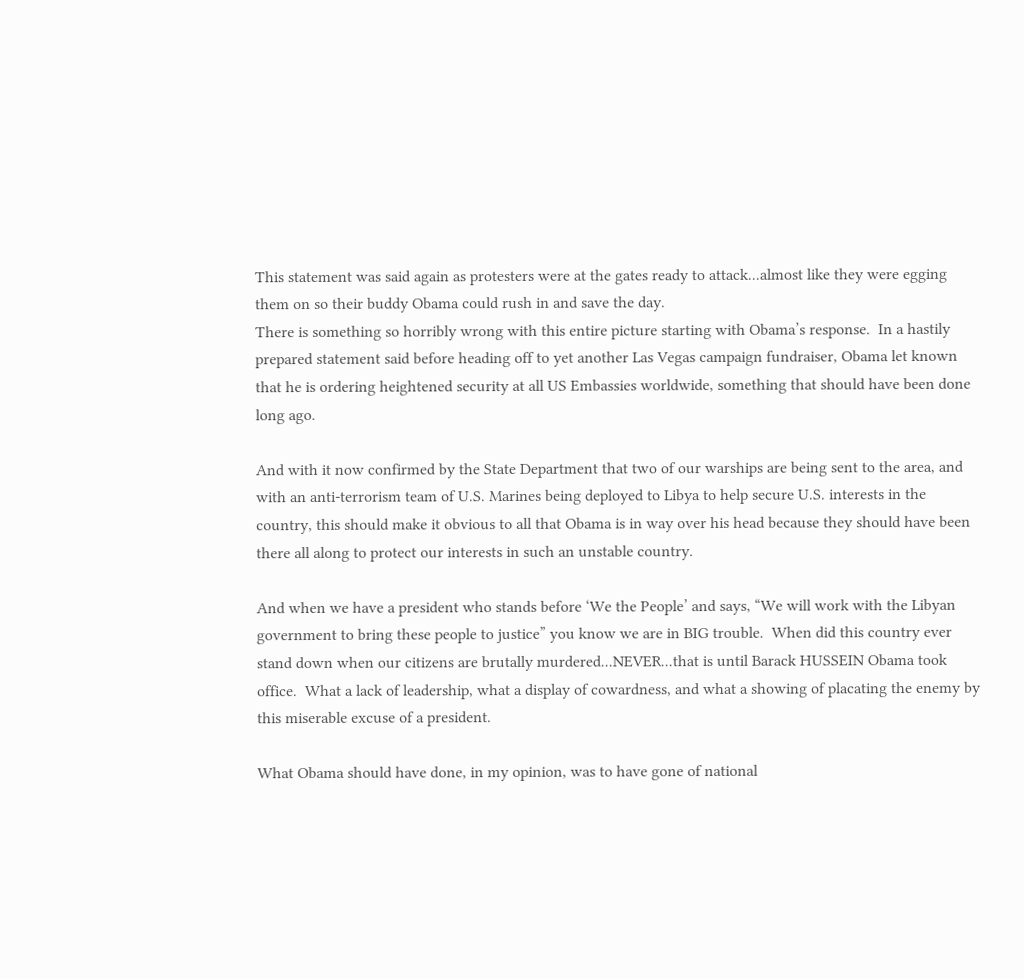This statement was said again as protesters were at the gates ready to attack...almost like they were egging them on so their buddy Obama could rush in and save the day.
There is something so horribly wrong with this entire picture starting with Obama’s response.  In a hastily prepared statement said before heading off to yet another Las Vegas campaign fundraiser, Obama let known that he is ordering heightened security at all US Embassies worldwide, something that should have been done long ago.

And with it now confirmed by the State Department that two of our warships are being sent to the area, and with an anti-terrorism team of U.S. Marines being deployed to Libya to help secure U.S. interests in the country, this should make it obvious to all that Obama is in way over his head because they should have been there all along to protect our interests in such an unstable country.

And when we have a president who stands before ‘We the People’ and says, “We will work with the Libyan government to bring these people to justice” you know we are in BIG trouble.  When did this country ever stand down when our citizens are brutally murdered...NEVER...that is until Barack HUSSEIN Obama took office.  What a lack of leadership, what a display of cowardness, and what a showing of placating the enemy by this miserable excuse of a president.

What Obama should have done, in my opinion, was to have gone of national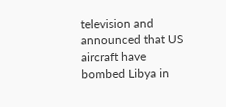television and announced that US aircraft have bombed Libya in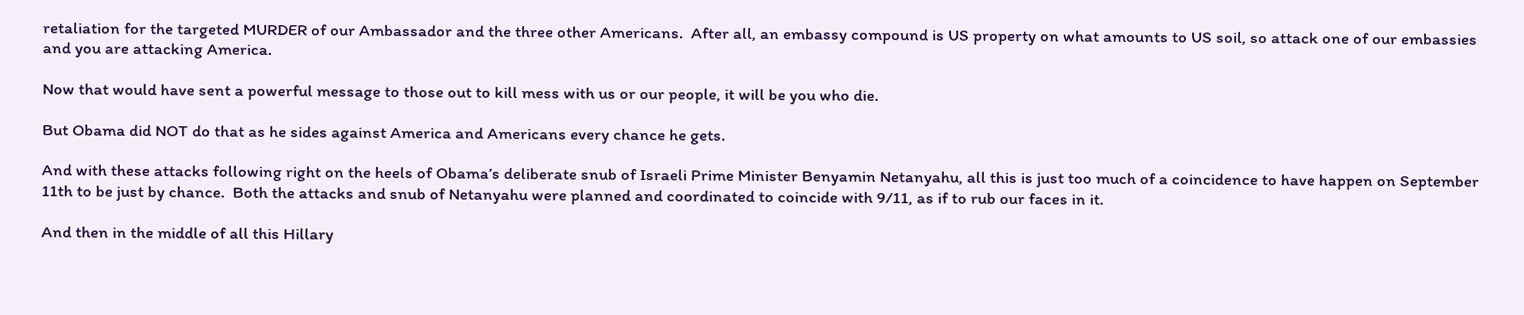retaliation for the targeted MURDER of our Ambassador and the three other Americans.  After all, an embassy compound is US property on what amounts to US soil, so attack one of our embassies and you are attacking America.

Now that would have sent a powerful message to those out to kill mess with us or our people, it will be you who die.

But Obama did NOT do that as he sides against America and Americans every chance he gets.

And with these attacks following right on the heels of Obama’s deliberate snub of Israeli Prime Minister Benyamin Netanyahu, all this is just too much of a coincidence to have happen on September 11th to be just by chance.  Both the attacks and snub of Netanyahu were planned and coordinated to coincide with 9/11, as if to rub our faces in it.

And then in the middle of all this Hillary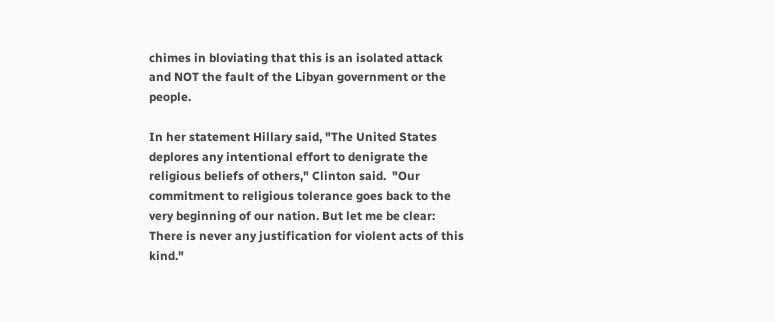chimes in bloviating that this is an isolated attack and NOT the fault of the Libyan government or the people.

In her statement Hillary said, "The United States deplores any intentional effort to denigrate the religious beliefs of others," Clinton said.  "Our commitment to religious tolerance goes back to the very beginning of our nation. But let me be clear: There is never any justification for violent acts of this kind."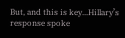But, and this is key...Hillary’s response spoke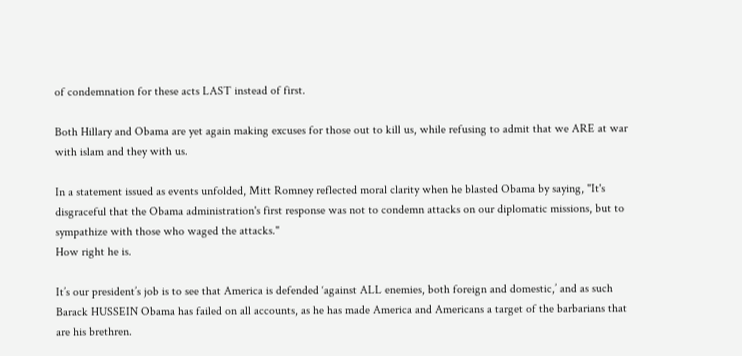of condemnation for these acts LAST instead of first.

Both Hillary and Obama are yet again making excuses for those out to kill us, while refusing to admit that we ARE at war with islam and they with us.

In a statement issued as events unfolded, Mitt Romney reflected moral clarity when he blasted Obama by saying, "It's disgraceful that the Obama administration's first response was not to condemn attacks on our diplomatic missions, but to sympathize with those who waged the attacks."
How right he is.

It’s our president’s job is to see that America is defended ‘against ALL enemies, both foreign and domestic,’ and as such Barack HUSSEIN Obama has failed on all accounts, as he has made America and Americans a target of the barbarians that are his brethren.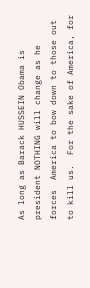As long as Barack HUSSEIN Obama is president NOTHING will change as he forces  America to bow down to those out to kill us.  For the sake of America, for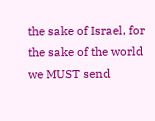the sake of Israel, for the sake of the world we MUST send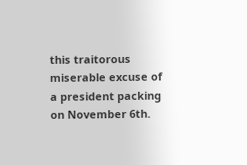this traitorous miserable excuse of a president packing on November 6th.